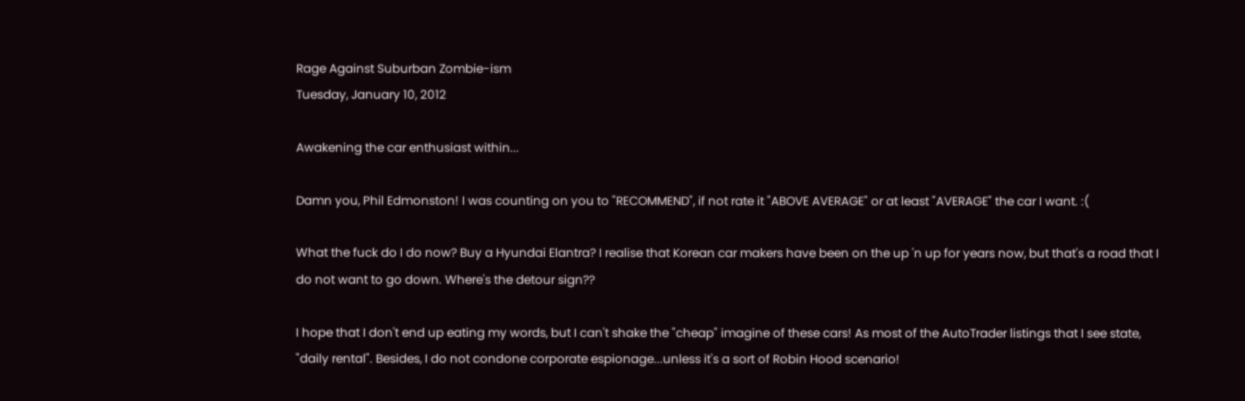Rage Against Suburban Zombie-ism
Tuesday, January 10, 2012

Awakening the car enthusiast within...

Damn you, Phil Edmonston! I was counting on you to "RECOMMEND", if not rate it "ABOVE AVERAGE" or at least "AVERAGE" the car I want. :(

What the fuck do I do now? Buy a Hyundai Elantra? I realise that Korean car makers have been on the up 'n up for years now, but that's a road that I do not want to go down. Where's the detour sign??

I hope that I don't end up eating my words, but I can't shake the "cheap" imagine of these cars! As most of the AutoTrader listings that I see state, "daily rental". Besides, I do not condone corporate espionage...unless it's a sort of Robin Hood scenario!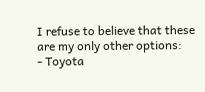I refuse to believe that these are my only other options:
- Toyota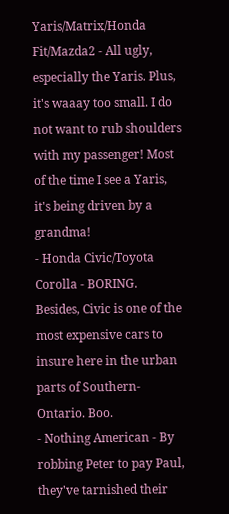Yaris/Matrix/Honda Fit/Mazda2 - All ugly, especially the Yaris. Plus, it's waaay too small. I do not want to rub shoulders with my passenger! Most of the time I see a Yaris, it's being driven by a grandma!
- Honda Civic/Toyota Corolla - BORING. Besides, Civic is one of the most expensive cars to insure here in the urban parts of Southern-Ontario. Boo.
- Nothing American - By robbing Peter to pay Paul, they've tarnished their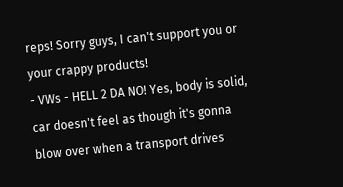reps! Sorry guys, I can't support you or your crappy products!
- VWs - HELL 2 DA NO! Yes, body is solid, car doesn't feel as though it's gonna blow over when a transport drives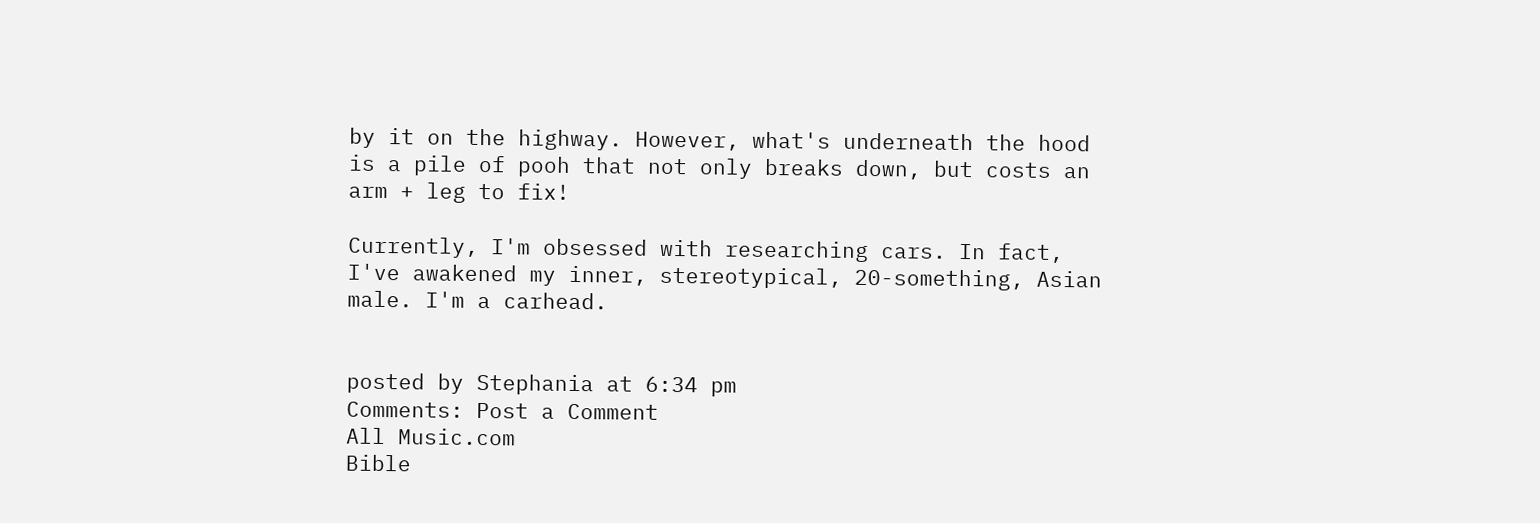by it on the highway. However, what's underneath the hood is a pile of pooh that not only breaks down, but costs an arm + leg to fix!

Currently, I'm obsessed with researching cars. In fact, I've awakened my inner, stereotypical, 20-something, Asian male. I'm a carhead.


posted by Stephania at 6:34 pm
Comments: Post a Comment
All Music.com
Bible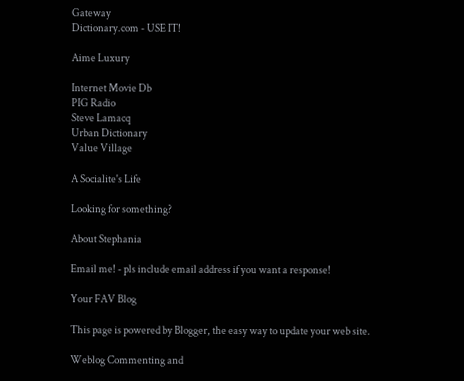Gateway
Dictionary.com - USE IT!

Aime Luxury

Internet Movie Db
PIG Radio
Steve Lamacq
Urban Dictionary
Value Village

A Socialite's Life

Looking for something?

About Stephania

Email me! - pls include email address if you want a response!

Your FAV Blog

This page is powered by Blogger, the easy way to update your web site.

Weblog Commenting and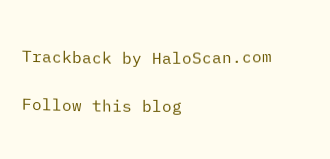Trackback by HaloScan.com

Follow this blog